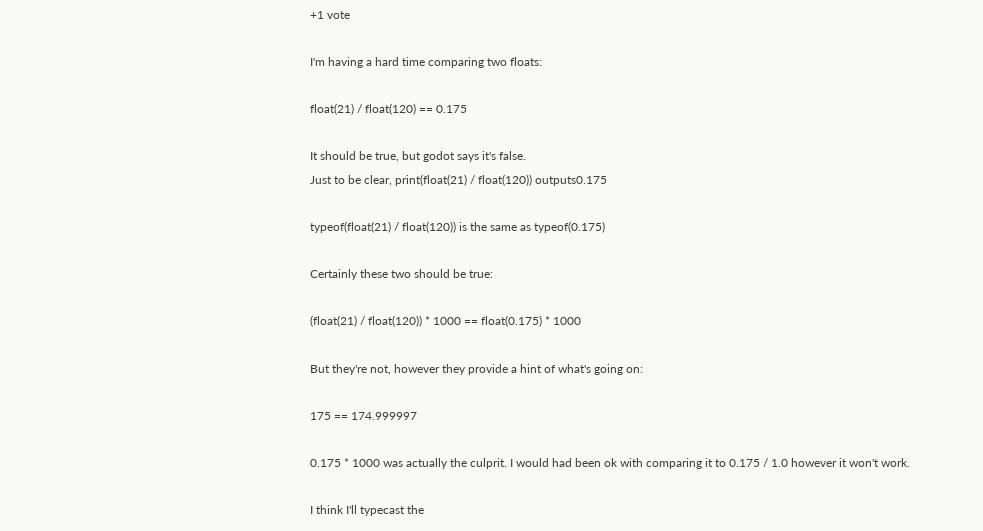+1 vote

I'm having a hard time comparing two floats:

float(21) / float(120) == 0.175

It should be true, but godot says it's false.
Just to be clear, print(float(21) / float(120)) outputs0.175

typeof(float(21) / float(120)) is the same as typeof(0.175)

Certainly these two should be true:

(float(21) / float(120)) * 1000 == float(0.175) * 1000

But they're not, however they provide a hint of what's going on:

175 == 174.999997

0.175 * 1000 was actually the culprit. I would had been ok with comparing it to 0.175 / 1.0 however it won't work.

I think I'll typecast the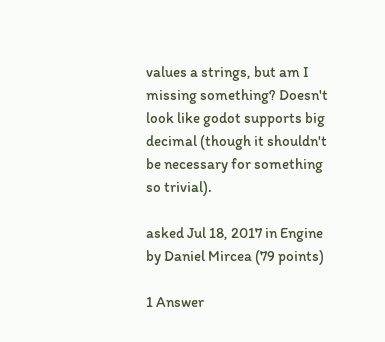values a strings, but am I missing something? Doesn't look like godot supports big decimal (though it shouldn't be necessary for something so trivial).

asked Jul 18, 2017 in Engine by Daniel Mircea (79 points)

1 Answer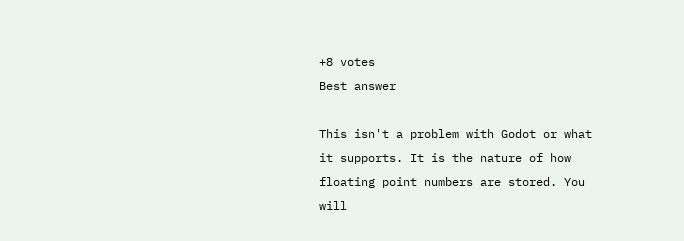+8 votes
Best answer

This isn't a problem with Godot or what it supports. It is the nature of how floating point numbers are stored. You will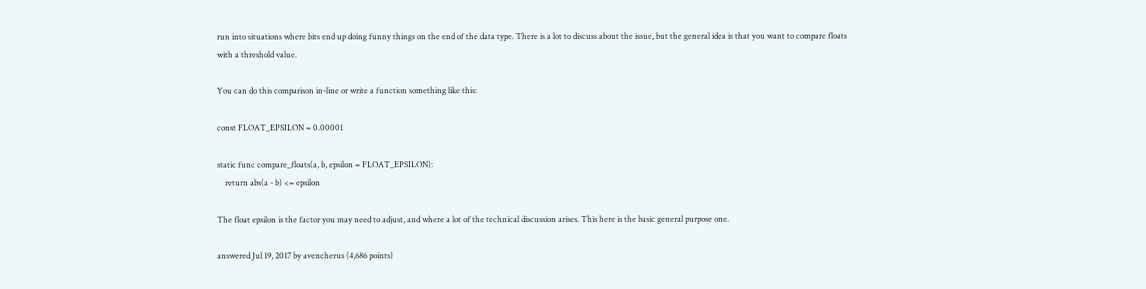run into situations where bits end up doing funny things on the end of the data type. There is a lot to discuss about the issue, but the general idea is that you want to compare floats with a threshold value.

You can do this comparison in-line or write a function something like this:

const FLOAT_EPSILON = 0.00001

static func compare_floats(a, b, epsilon = FLOAT_EPSILON):
    return abs(a - b) <= epsilon

The float epsilon is the factor you may need to adjust, and where a lot of the technical discussion arises. This here is the basic general purpose one.

answered Jul 19, 2017 by avencherus (4,686 points)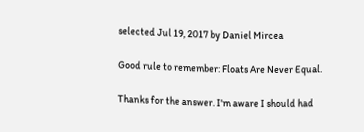selected Jul 19, 2017 by Daniel Mircea

Good rule to remember: Floats Are Never Equal.

Thanks for the answer. I'm aware I should had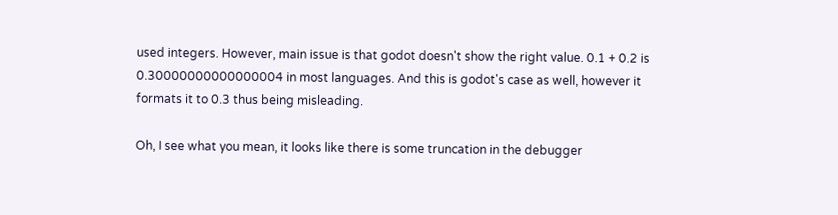used integers. However, main issue is that godot doesn't show the right value. 0.1 + 0.2 is 0.30000000000000004 in most languages. And this is godot's case as well, however it formats it to 0.3 thus being misleading.

Oh, I see what you mean, it looks like there is some truncation in the debugger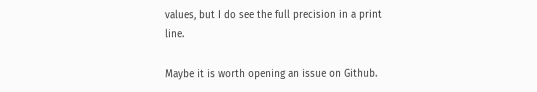values, but I do see the full precision in a print line.

Maybe it is worth opening an issue on Github.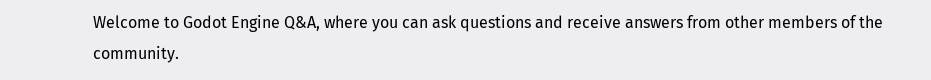Welcome to Godot Engine Q&A, where you can ask questions and receive answers from other members of the community.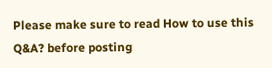Please make sure to read How to use this Q&A? before posting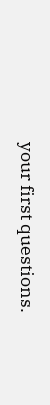your first questions.